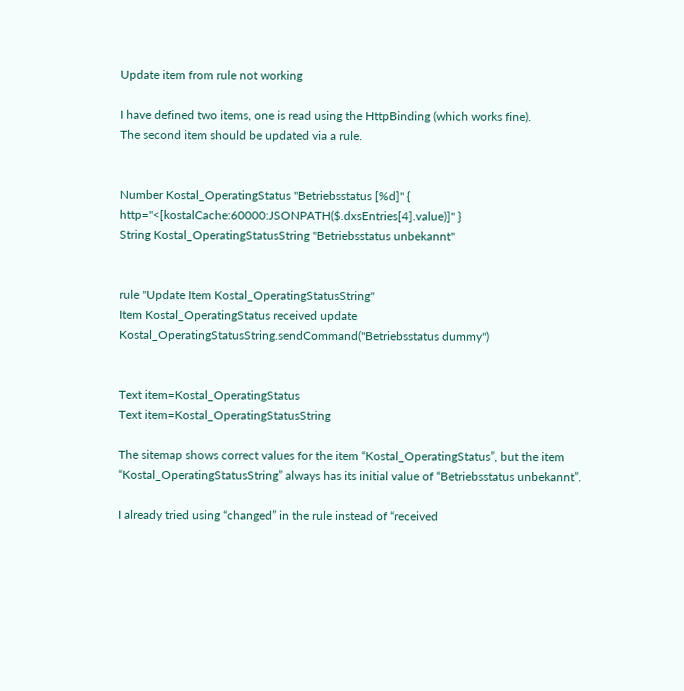Update item from rule not working

I have defined two items, one is read using the HttpBinding (which works fine).
The second item should be updated via a rule.


Number Kostal_OperatingStatus "Betriebsstatus [%d]" { http="<[kostalCache:60000:JSONPATH($.dxsEntries[4].value)]" }
String Kostal_OperatingStatusString "Betriebsstatus unbekannt"


rule "Update Item Kostal_OperatingStatusString"
Item Kostal_OperatingStatus received update
Kostal_OperatingStatusString.sendCommand("Betriebsstatus dummy")


Text item=Kostal_OperatingStatus
Text item=Kostal_OperatingStatusString

The sitemap shows correct values for the item “Kostal_OperatingStatus”, but the item “Kostal_OperatingStatusString” always has its initial value of “Betriebsstatus unbekannt”.

I already tried using “changed” in the rule instead of “received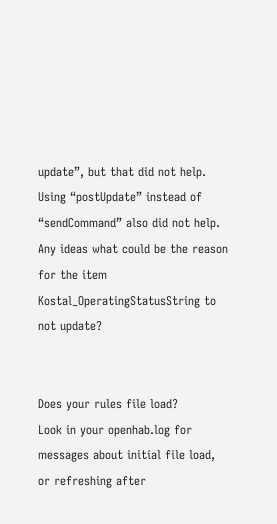update”, but that did not help.
Using “postUpdate” instead of “sendCommand” also did not help.
Any ideas what could be the reason for the item Kostal_OperatingStatusString to not update?


Does your rules file load?
Look in your openhab.log for messages about initial file load, or refreshing after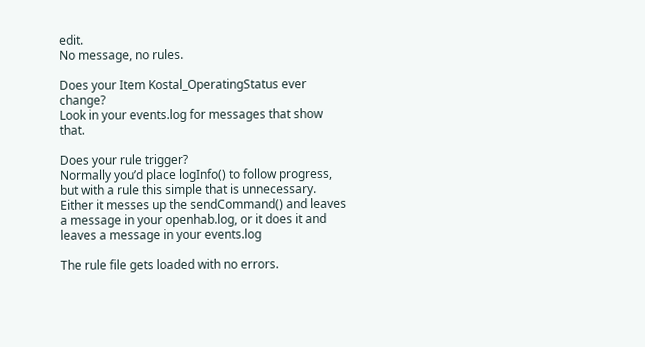edit.
No message, no rules.

Does your Item Kostal_OperatingStatus ever change?
Look in your events.log for messages that show that.

Does your rule trigger?
Normally you’d place logInfo() to follow progress, but with a rule this simple that is unnecessary.
Either it messes up the sendCommand() and leaves a message in your openhab.log, or it does it and leaves a message in your events.log

The rule file gets loaded with no errors.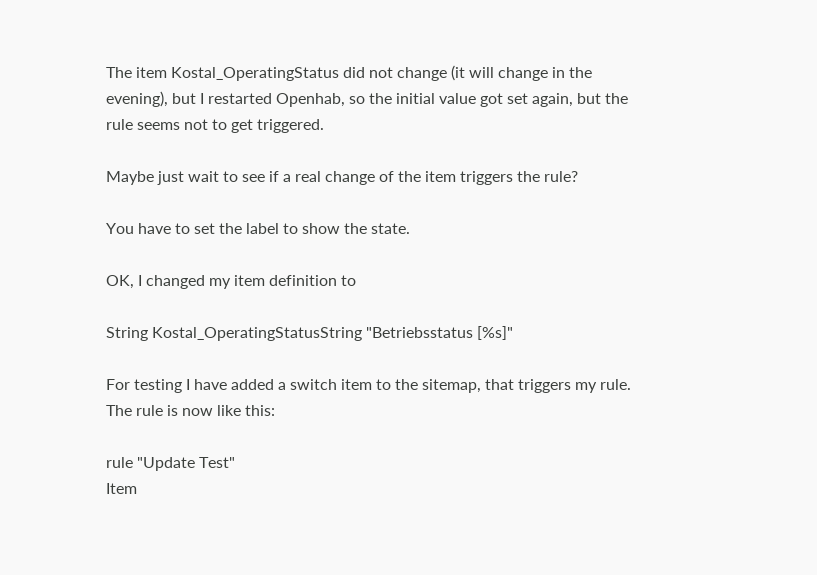The item Kostal_OperatingStatus did not change (it will change in the evening), but I restarted Openhab, so the initial value got set again, but the rule seems not to get triggered.

Maybe just wait to see if a real change of the item triggers the rule?

You have to set the label to show the state.

OK, I changed my item definition to

String Kostal_OperatingStatusString "Betriebsstatus [%s]"

For testing I have added a switch item to the sitemap, that triggers my rule.
The rule is now like this:

rule "Update Test"
Item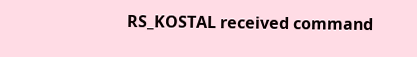RS_KOSTAL received command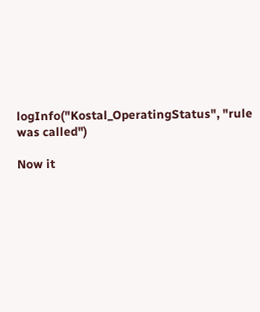logInfo("Kostal_OperatingStatus", "rule was called")

Now it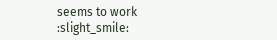seems to work :slight_smile: